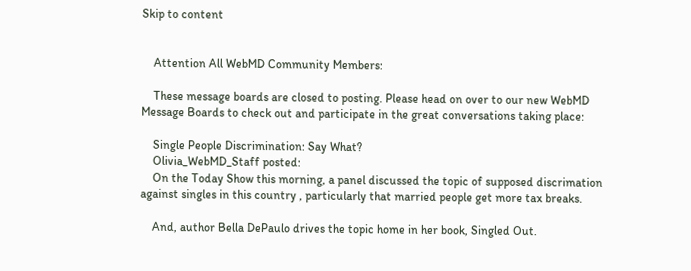Skip to content


    Attention All WebMD Community Members:

    These message boards are closed to posting. Please head on over to our new WebMD Message Boards to check out and participate in the great conversations taking place:

    Single People Discrimination: Say What?
    Olivia_WebMD_Staff posted:
    On the Today Show this morning, a panel discussed the topic of supposed discrimation against singles in this country , particularly that married people get more tax breaks.

    And, author Bella DePaulo drives the topic home in her book, Singled Out.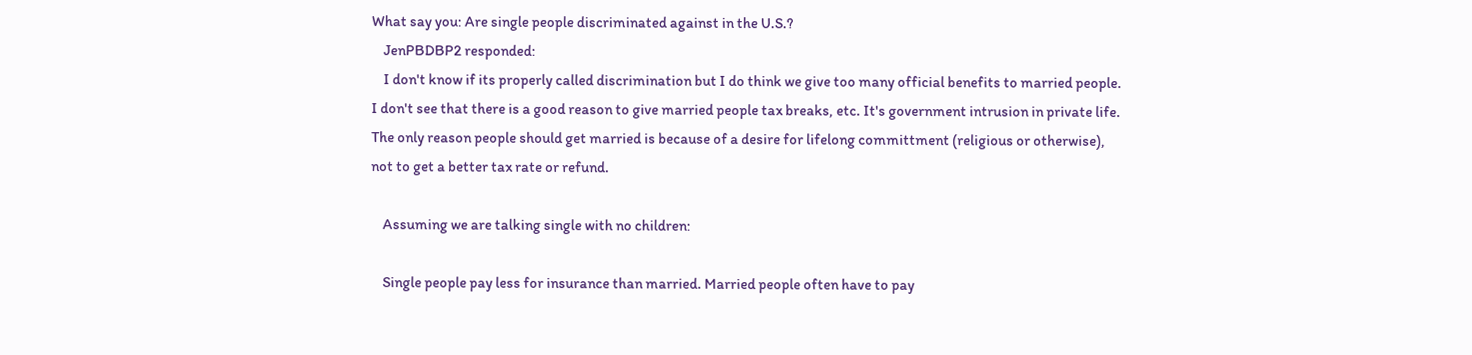What say you: Are single people discriminated against in the U.S.?
    JenPBDBP2 responded:
    I don't know if its properly called discrimination but I do think we give too many official benefits to married people. I don't see that there is a good reason to give married people tax breaks, etc. It's government intrusion in private life. The only reason people should get married is because of a desire for lifelong committment (religious or otherwise), not to get a better tax rate or refund.

    Assuming we are talking single with no children:

    Single people pay less for insurance than married. Married people often have to pay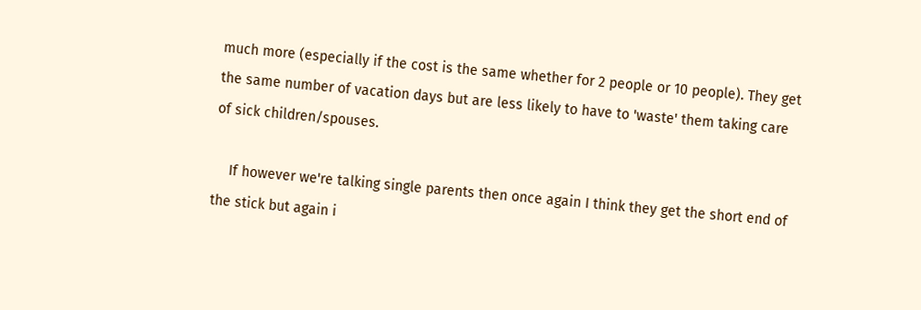much more (especially if the cost is the same whether for 2 people or 10 people). They get the same number of vacation days but are less likely to have to 'waste' them taking care of sick children/spouses.

    If however we're talking single parents then once again I think they get the short end of the stick but again i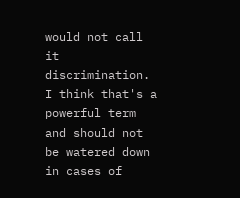would not call it discrimination. I think that's a powerful term and should not be watered down in cases of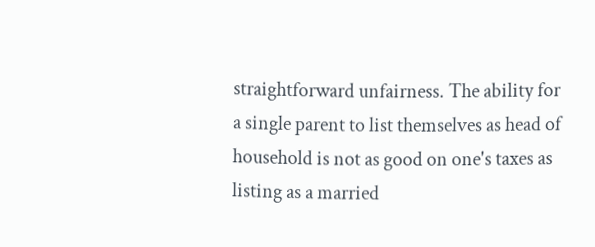straightforward unfairness. The ability for a single parent to list themselves as head of household is not as good on one's taxes as listing as a married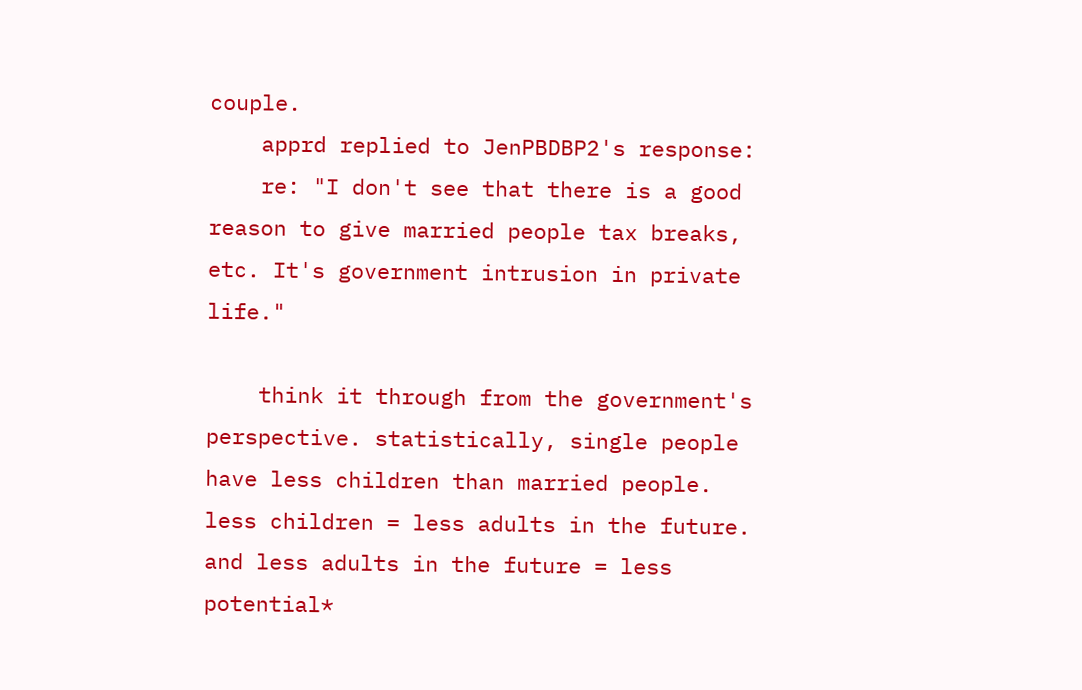couple.
    apprd replied to JenPBDBP2's response:
    re: "I don't see that there is a good reason to give married people tax breaks, etc. It's government intrusion in private life."

    think it through from the government's perspective. statistically, single people have less children than married people. less children = less adults in the future. and less adults in the future = less potential*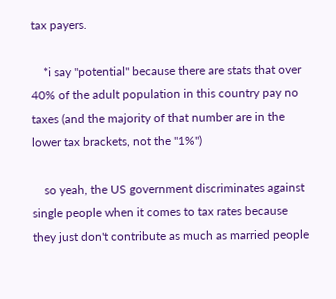tax payers.

    *i say "potential" because there are stats that over 40% of the adult population in this country pay no taxes (and the majority of that number are in the lower tax brackets, not the "1%")

    so yeah, the US government discriminates against single people when it comes to tax rates because they just don't contribute as much as married people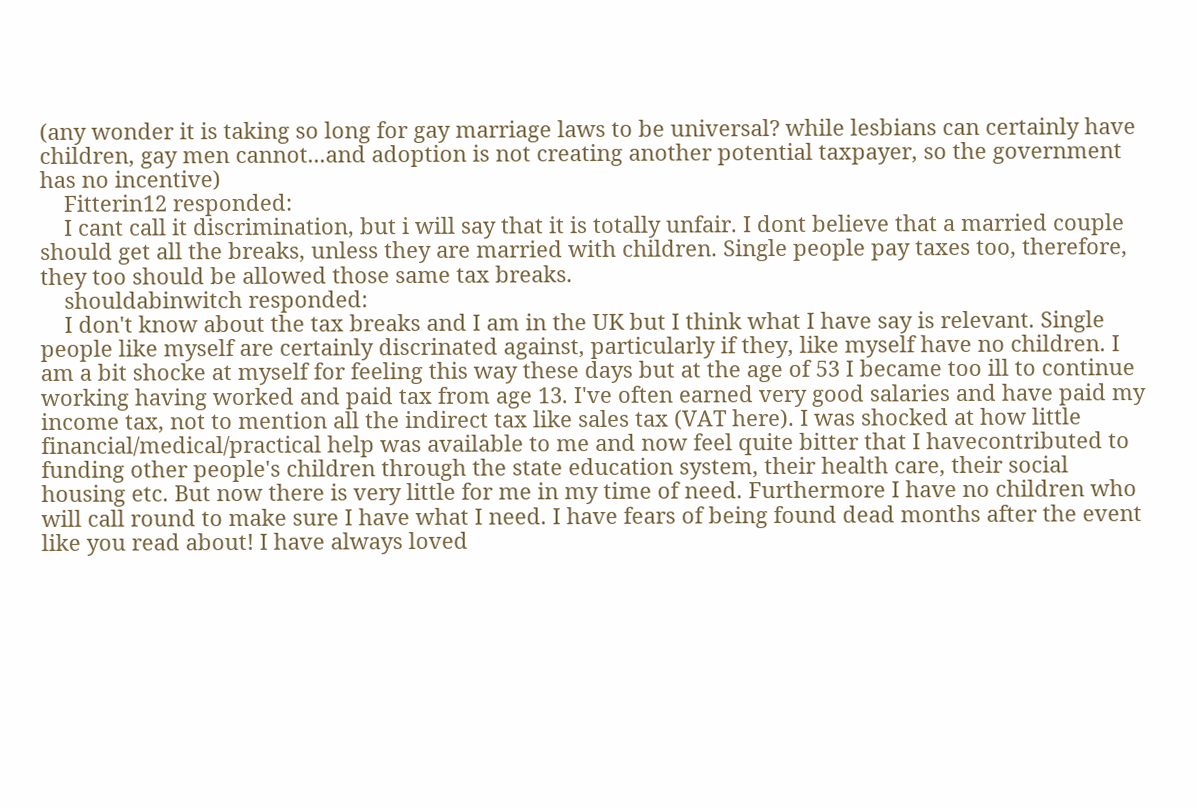(any wonder it is taking so long for gay marriage laws to be universal? while lesbians can certainly have children, gay men cannot...and adoption is not creating another potential taxpayer, so the government has no incentive)
    Fitterin12 responded:
    I cant call it discrimination, but i will say that it is totally unfair. I dont believe that a married couple should get all the breaks, unless they are married with children. Single people pay taxes too, therefore, they too should be allowed those same tax breaks.
    shouldabinwitch responded:
    I don't know about the tax breaks and I am in the UK but I think what I have say is relevant. Single people like myself are certainly discrinated against, particularly if they, like myself have no children. I am a bit shocke at myself for feeling this way these days but at the age of 53 I became too ill to continue working having worked and paid tax from age 13. I've often earned very good salaries and have paid my income tax, not to mention all the indirect tax like sales tax (VAT here). I was shocked at how little financial/medical/practical help was available to me and now feel quite bitter that I havecontributed to funding other people's children through the state education system, their health care, their social housing etc. But now there is very little for me in my time of need. Furthermore I have no children who will call round to make sure I have what I need. I have fears of being found dead months after the event like you read about! I have always loved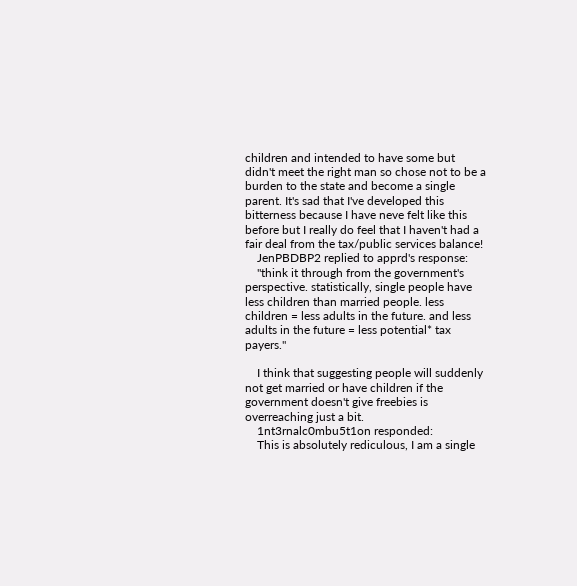children and intended to have some but didn't meet the right man so chose not to be a burden to the state and become a single parent. It's sad that I've developed this bitterness because I have neve felt like this before but I really do feel that I haven't had a fair deal from the tax/public services balance!
    JenPBDBP2 replied to apprd's response:
    "think it through from the government's perspective. statistically, single people have less children than married people. less children = less adults in the future. and less adults in the future = less potential* tax payers."

    I think that suggesting people will suddenly not get married or have children if the government doesn't give freebies is overreaching just a bit.
    1nt3rnalc0mbu5t1on responded:
    This is absolutely rediculous, I am a single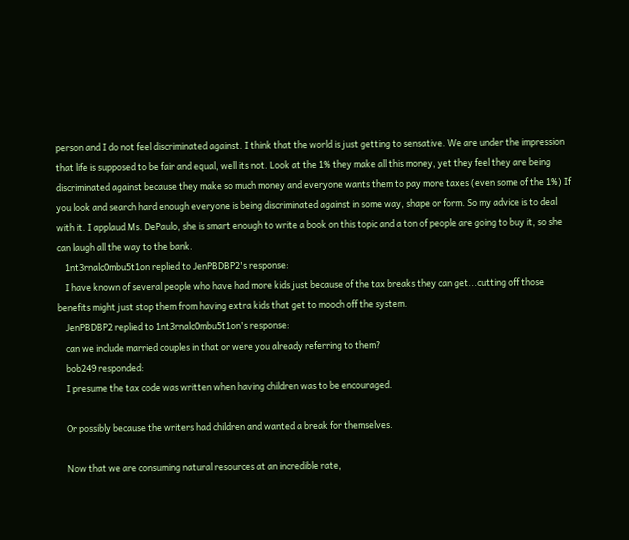person and I do not feel discriminated against. I think that the world is just getting to sensative. We are under the impression that life is supposed to be fair and equal, well its not. Look at the 1% they make all this money, yet they feel they are being discriminated against because they make so much money and everyone wants them to pay more taxes (even some of the 1%) If you look and search hard enough everyone is being discriminated against in some way, shape or form. So my advice is to deal with it. I applaud Ms. DePaulo, she is smart enough to write a book on this topic and a ton of people are going to buy it, so she can laugh all the way to the bank.
    1nt3rnalc0mbu5t1on replied to JenPBDBP2's response:
    I have known of several people who have had more kids just because of the tax breaks they can get...cutting off those benefits might just stop them from having extra kids that get to mooch off the system.
    JenPBDBP2 replied to 1nt3rnalc0mbu5t1on's response:
    can we include married couples in that or were you already referring to them?
    bob249 responded:
    I presume the tax code was written when having children was to be encouraged.

    Or possibly because the writers had children and wanted a break for themselves.

    Now that we are consuming natural resources at an incredible rate,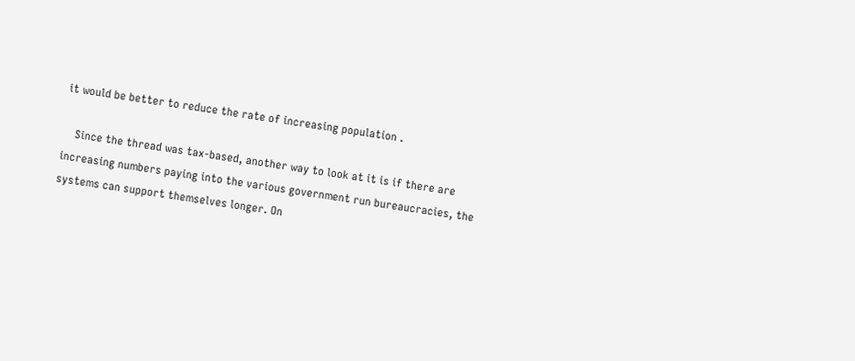it would be better to reduce the rate of increasing population .

    Since the thread was tax-based, another way to look at it is if there are increasing numbers paying into the various government run bureaucracies, the systems can support themselves longer. On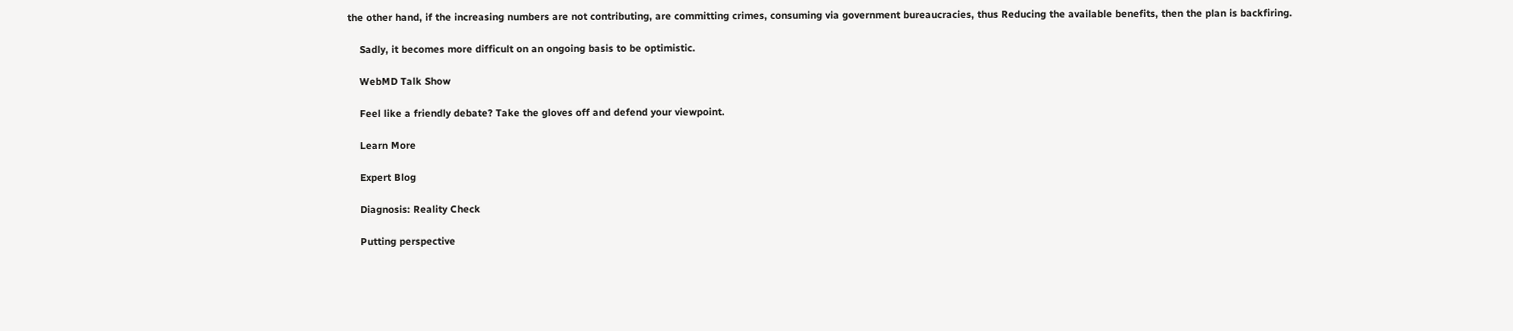the other hand, if the increasing numbers are not contributing, are committing crimes, consuming via government bureaucracies, thus Reducing the available benefits, then the plan is backfiring.

    Sadly, it becomes more difficult on an ongoing basis to be optimistic.

    WebMD Talk Show

    Feel like a friendly debate? Take the gloves off and defend your viewpoint.

    Learn More

    Expert Blog

    Diagnosis: Reality Check

    Putting perspective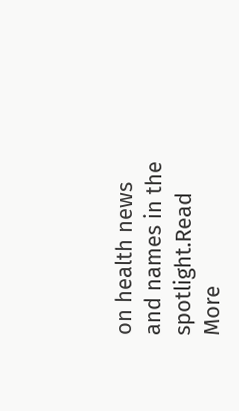on health news and names in the spotlight.Read More